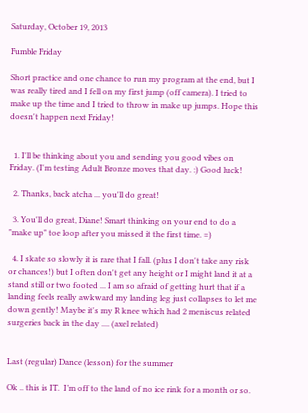Saturday, October 19, 2013

Fumble Friday

Short practice and one chance to run my program at the end, but I was really tired and I fell on my first jump (off camera). I tried to make up the time and I tried to throw in make up jumps. Hope this doesn't happen next Friday!


  1. I'll be thinking about you and sending you good vibes on Friday. (I'm testing Adult Bronze moves that day. :) Good luck!

  2. Thanks, back atcha ... you'll do great!

  3. You'll do great, Diane! Smart thinking on your end to do a "make up" toe loop after you missed it the first time. =)

  4. I skate so slowly it is rare that I fall. (plus I don't take any risk or chances!) but I often don't get any height or I might land it at a stand still or two footed ... I am so afraid of getting hurt that if a landing feels really awkward my landing leg just collapses to let me down gently! Maybe it's my R knee which had 2 meniscus related surgeries back in the day .... (axel related)


Last (regular) Dance (lesson) for the summer

Ok .. this is IT.  I’m off to the land of no ice rink for a month or so.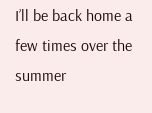I’ll be back home a few times over the summer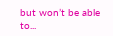but won’t be able to...